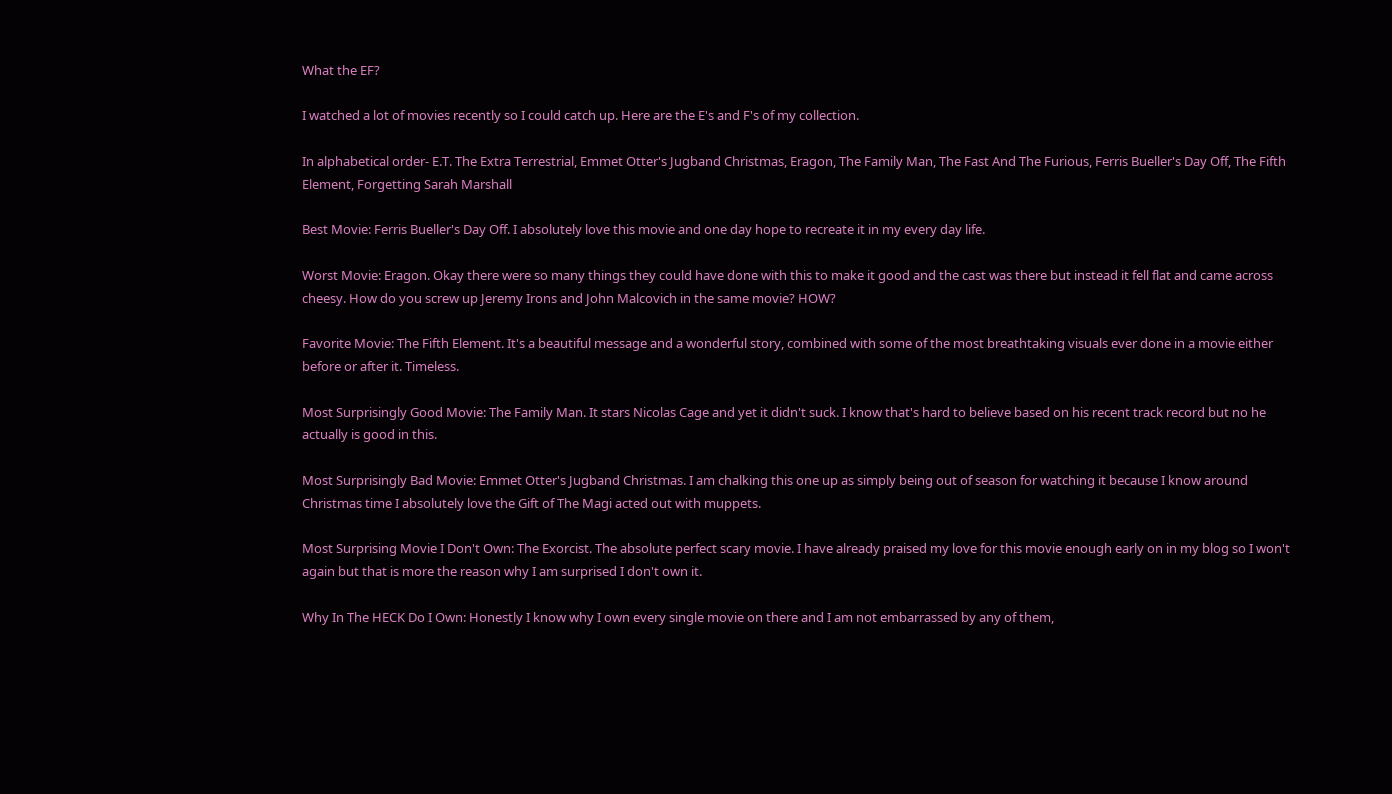What the EF?

I watched a lot of movies recently so I could catch up. Here are the E's and F's of my collection.

In alphabetical order- E.T. The Extra Terrestrial, Emmet Otter's Jugband Christmas, Eragon, The Family Man, The Fast And The Furious, Ferris Bueller's Day Off, The Fifth Element, Forgetting Sarah Marshall

Best Movie: Ferris Bueller's Day Off. I absolutely love this movie and one day hope to recreate it in my every day life.

Worst Movie: Eragon. Okay there were so many things they could have done with this to make it good and the cast was there but instead it fell flat and came across cheesy. How do you screw up Jeremy Irons and John Malcovich in the same movie? HOW?

Favorite Movie: The Fifth Element. It's a beautiful message and a wonderful story, combined with some of the most breathtaking visuals ever done in a movie either before or after it. Timeless.

Most Surprisingly Good Movie: The Family Man. It stars Nicolas Cage and yet it didn't suck. I know that's hard to believe based on his recent track record but no he actually is good in this.

Most Surprisingly Bad Movie: Emmet Otter's Jugband Christmas. I am chalking this one up as simply being out of season for watching it because I know around Christmas time I absolutely love the Gift of The Magi acted out with muppets.

Most Surprising Movie I Don't Own: The Exorcist. The absolute perfect scary movie. I have already praised my love for this movie enough early on in my blog so I won't again but that is more the reason why I am surprised I don't own it.

Why In The HECK Do I Own: Honestly I know why I own every single movie on there and I am not embarrassed by any of them,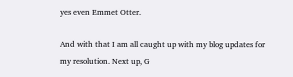yes even Emmet Otter.

And with that I am all caught up with my blog updates for my resolution. Next up, G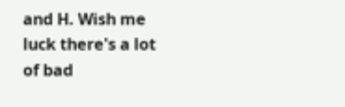and H. Wish me luck there's a lot of bad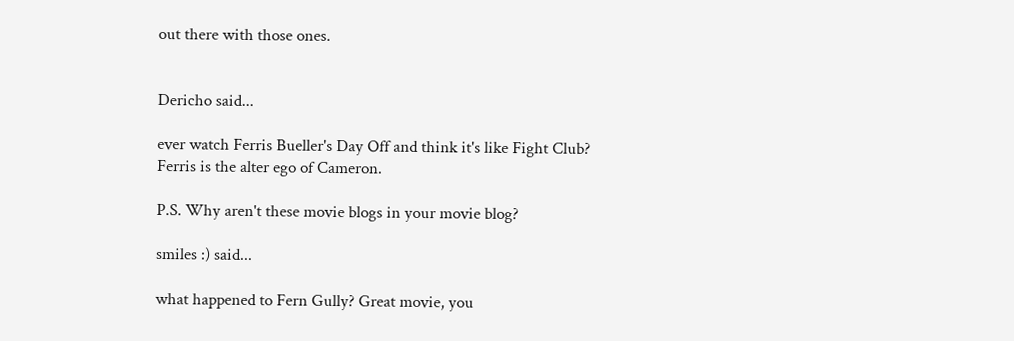out there with those ones.


Dericho said...

ever watch Ferris Bueller's Day Off and think it's like Fight Club? Ferris is the alter ego of Cameron.

P.S. Why aren't these movie blogs in your movie blog?

smiles :) said...

what happened to Fern Gully? Great movie, you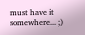must have it somewhere... ;)